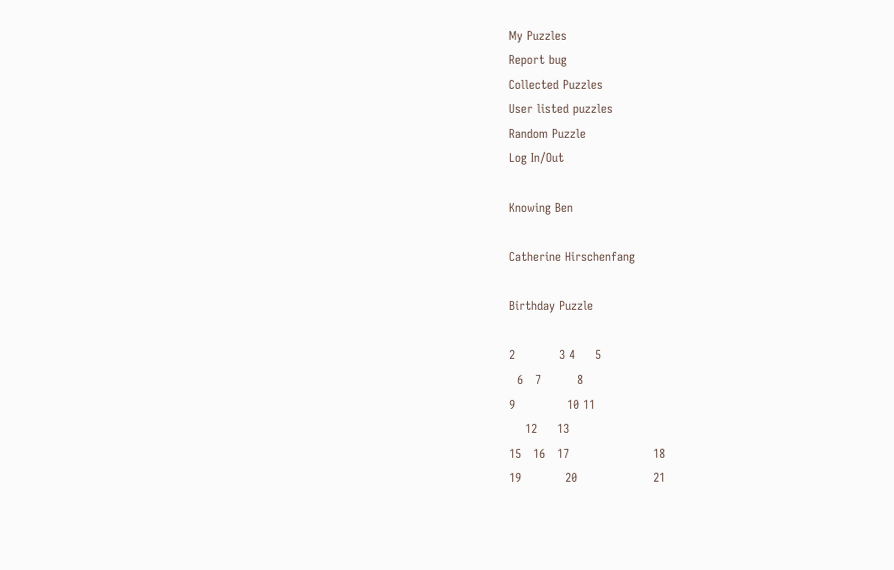My Puzzles
Report bug
Collected Puzzles
User listed puzzles
Random Puzzle
Log In/Out

Knowing Ben

Catherine Hirschenfang

Birthday Puzzle

2           3 4     5
  6   7         8
9             10 11
    12     13
15   16   17                     18
19           20                   21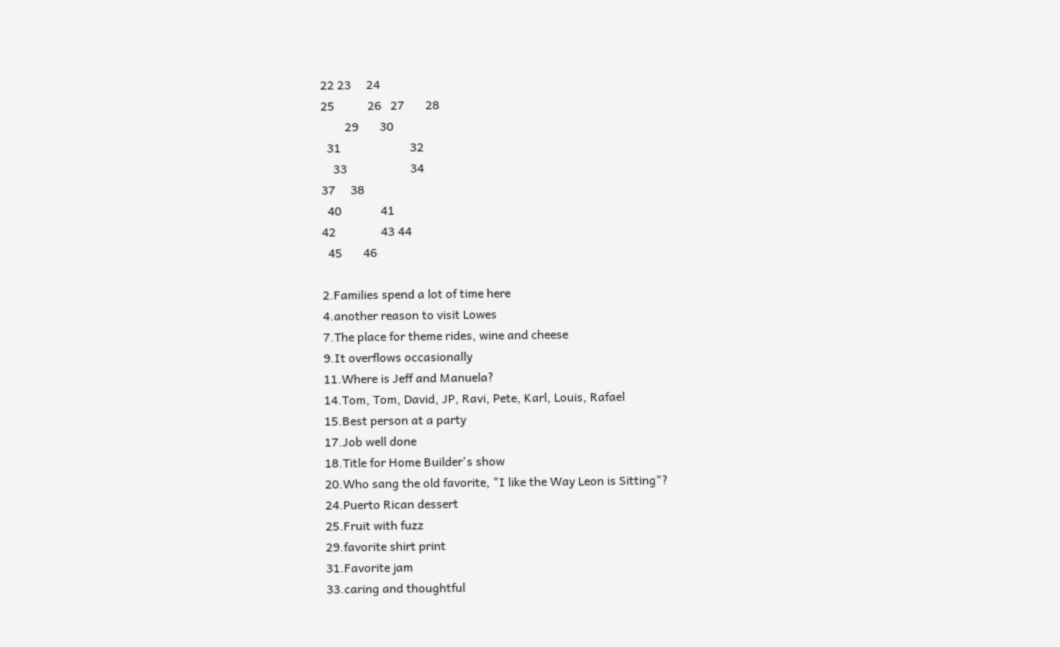22 23     24
25           26   27       28
        29       30
  31                       32
    33                     34
37     38
  40             41
42               43 44
  45       46

2.Families spend a lot of time here
4.another reason to visit Lowes
7.The place for theme rides, wine and cheese
9.It overflows occasionally
11.Where is Jeff and Manuela?
14.Tom, Tom, David, JP, Ravi, Pete, Karl, Louis, Rafael
15.Best person at a party
17.Job well done
18.Title for Home Builder's show
20.Who sang the old favorite, "I like the Way Leon is Sitting"?
24.Puerto Rican dessert
25.Fruit with fuzz
29.favorite shirt print
31.Favorite jam
33.caring and thoughtful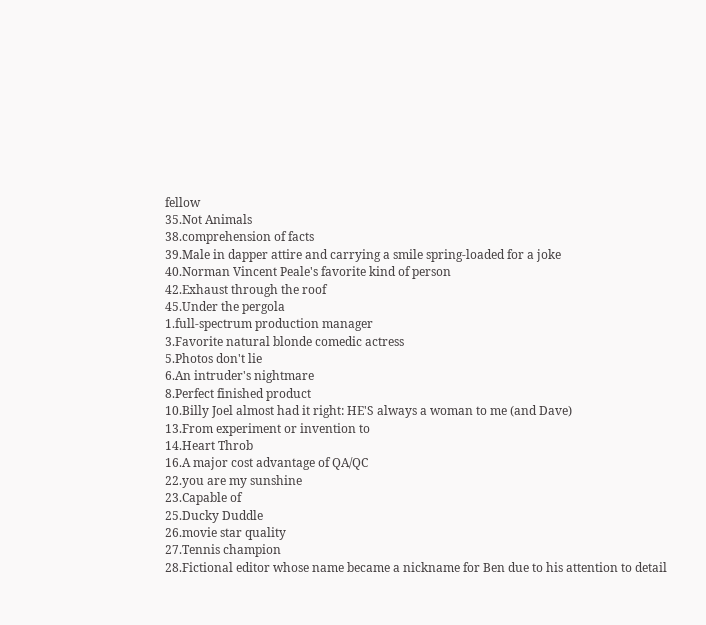fellow
35.Not Animals
38.comprehension of facts
39.Male in dapper attire and carrying a smile spring-loaded for a joke
40.Norman Vincent Peale's favorite kind of person
42.Exhaust through the roof
45.Under the pergola
1.full-spectrum production manager
3.Favorite natural blonde comedic actress
5.Photos don't lie
6.An intruder's nightmare
8.Perfect finished product
10.Billy Joel almost had it right: HE'S always a woman to me (and Dave)
13.From experiment or invention to
14.Heart Throb
16.A major cost advantage of QA/QC
22.you are my sunshine
23.Capable of
25.Ducky Duddle
26.movie star quality
27.Tennis champion
28.Fictional editor whose name became a nickname for Ben due to his attention to detail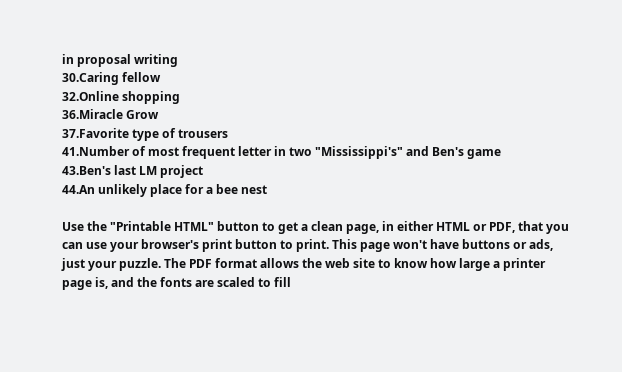in proposal writing
30.Caring fellow
32.Online shopping
36.Miracle Grow
37.Favorite type of trousers
41.Number of most frequent letter in two "Mississippi's" and Ben's game
43.Ben's last LM project
44.An unlikely place for a bee nest

Use the "Printable HTML" button to get a clean page, in either HTML or PDF, that you can use your browser's print button to print. This page won't have buttons or ads, just your puzzle. The PDF format allows the web site to know how large a printer page is, and the fonts are scaled to fill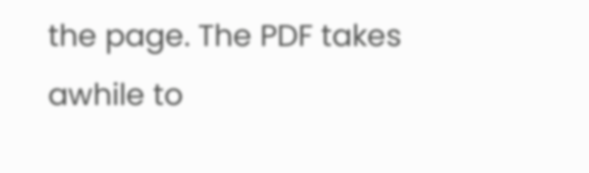the page. The PDF takes awhile to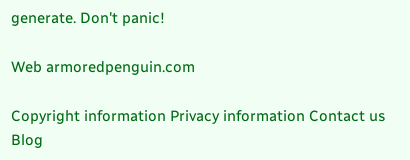generate. Don't panic!

Web armoredpenguin.com

Copyright information Privacy information Contact us Blog